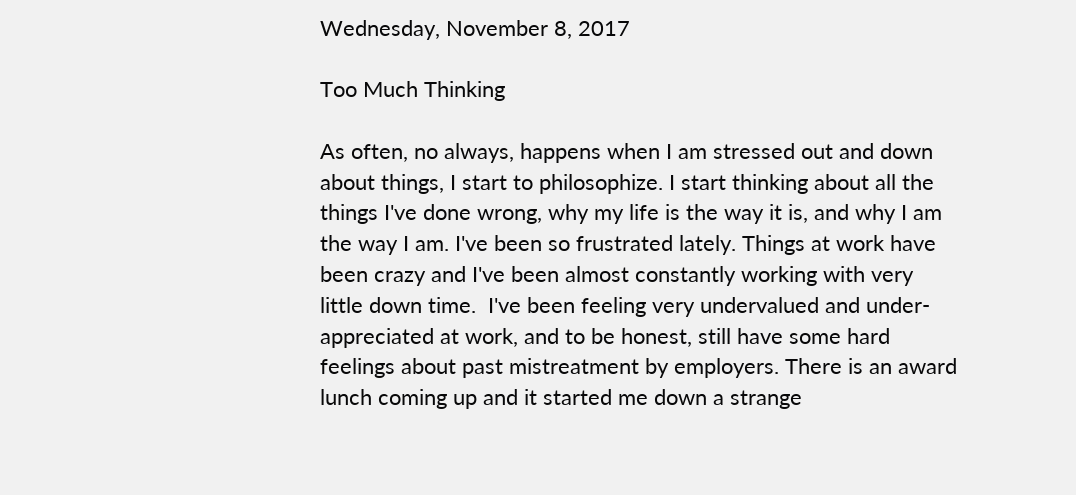Wednesday, November 8, 2017

Too Much Thinking

As often, no always, happens when I am stressed out and down about things, I start to philosophize. I start thinking about all the things I've done wrong, why my life is the way it is, and why I am the way I am. I've been so frustrated lately. Things at work have been crazy and I've been almost constantly working with very little down time.  I've been feeling very undervalued and under-appreciated at work, and to be honest, still have some hard feelings about past mistreatment by employers. There is an award lunch coming up and it started me down a strange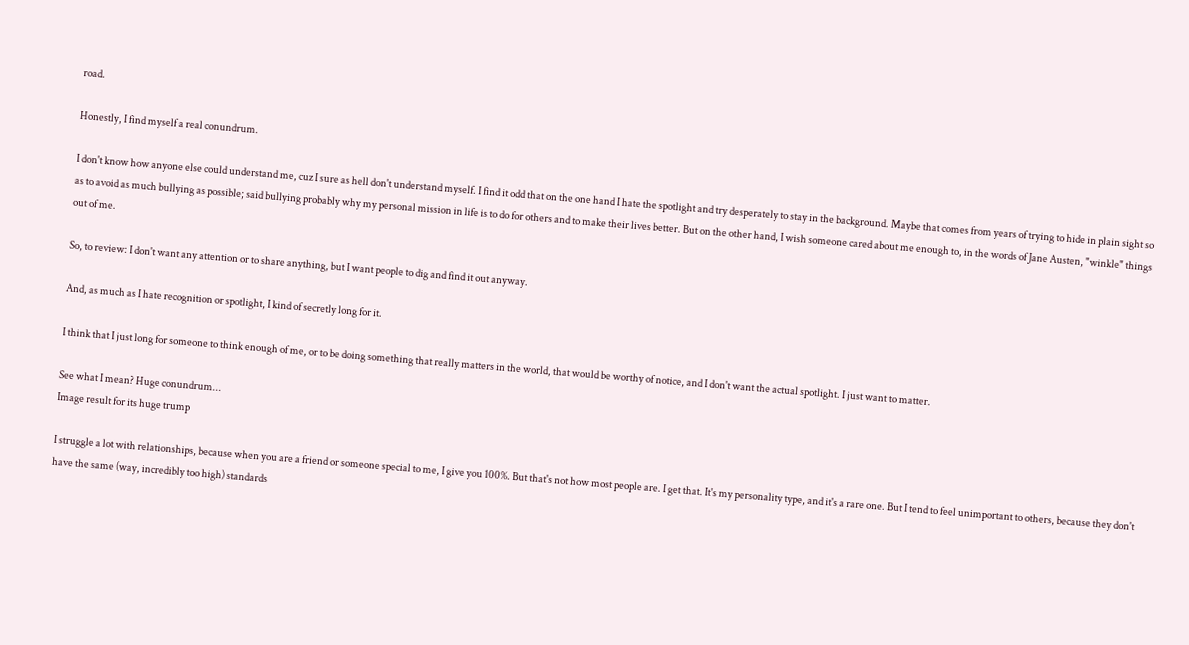road.

Honestly, I find myself a real conundrum.

I don't know how anyone else could understand me, cuz I sure as hell don't understand myself. I find it odd that on the one hand I hate the spotlight and try desperately to stay in the background. Maybe that comes from years of trying to hide in plain sight so as to avoid as much bullying as possible; said bullying probably why my personal mission in life is to do for others and to make their lives better. But on the other hand, I wish someone cared about me enough to, in the words of Jane Austen, "winkle" things out of me.

So, to review: I don't want any attention or to share anything, but I want people to dig and find it out anyway.

And, as much as I hate recognition or spotlight, I kind of secretly long for it.

I think that I just long for someone to think enough of me, or to be doing something that really matters in the world, that would be worthy of notice, and I don't want the actual spotlight. I just want to matter.

See what I mean? Huge conundrum...
Image result for its huge trump

I struggle a lot with relationships, because when you are a friend or someone special to me, I give you 100%. But that's not how most people are. I get that. It's my personality type, and it's a rare one. But I tend to feel unimportant to others, because they don't have the same (way, incredibly too high) standards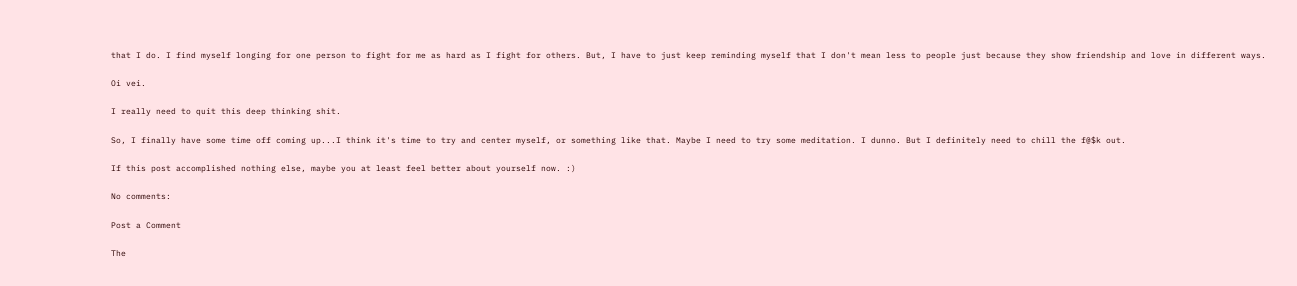that I do. I find myself longing for one person to fight for me as hard as I fight for others. But, I have to just keep reminding myself that I don't mean less to people just because they show friendship and love in different ways.

Oi vei.

I really need to quit this deep thinking shit.

So, I finally have some time off coming up...I think it's time to try and center myself, or something like that. Maybe I need to try some meditation. I dunno. But I definitely need to chill the f@$k out.

If this post accomplished nothing else, maybe you at least feel better about yourself now. :)

No comments:

Post a Comment

The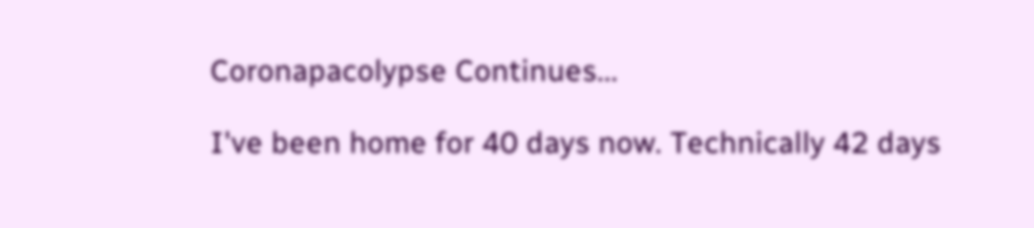Coronapacolypse Continues...

I've been home for 40 days now. Technically 42 days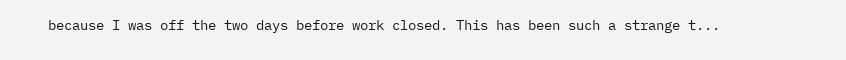because I was off the two days before work closed. This has been such a strange t...